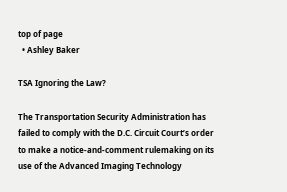top of page
  • Ashley Baker

TSA Ignoring the Law?

The Transportation Security Administration has failed to comply with the D.C. Circuit Court’s order to make a notice-and-comment rulemaking on its use of the Advanced Imaging Technology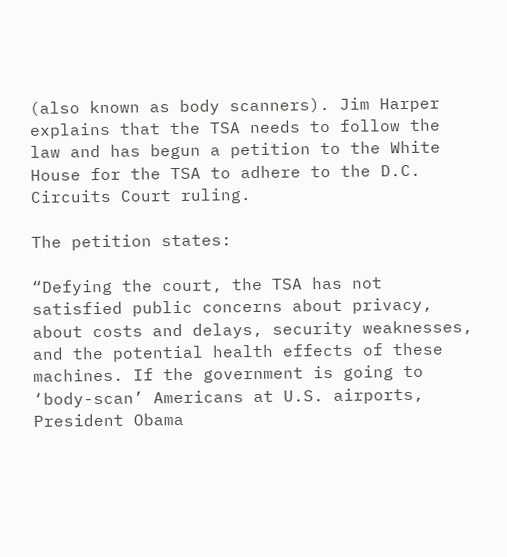(also known as body scanners). Jim Harper explains that the TSA needs to follow the law and has begun a petition to the White House for the TSA to adhere to the D.C. Circuits Court ruling.

The petition states:

“Defying the court, the TSA has not satisfied public concerns about privacy, about costs and delays, security weaknesses, and the potential health effects of these machines. If the government is going to ‘body-scan’ Americans at U.S. airports, President Obama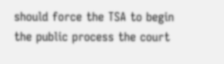should force the TSA to begin the public process the court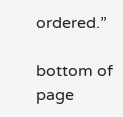ordered.”

bottom of page